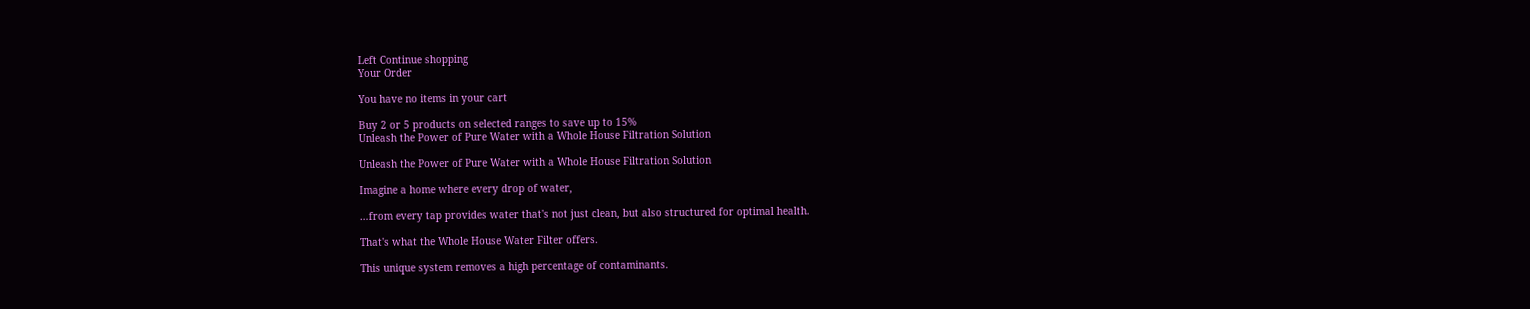Left Continue shopping
Your Order

You have no items in your cart

Buy 2 or 5 products on selected ranges to save up to 15%
Unleash the Power of Pure Water with a Whole House Filtration Solution

Unleash the Power of Pure Water with a Whole House Filtration Solution

Imagine a home where every drop of water,

…from every tap provides water that's not just clean, but also structured for optimal health.

That's what the Whole House Water Filter offers.

This unique system removes a high percentage of contaminants.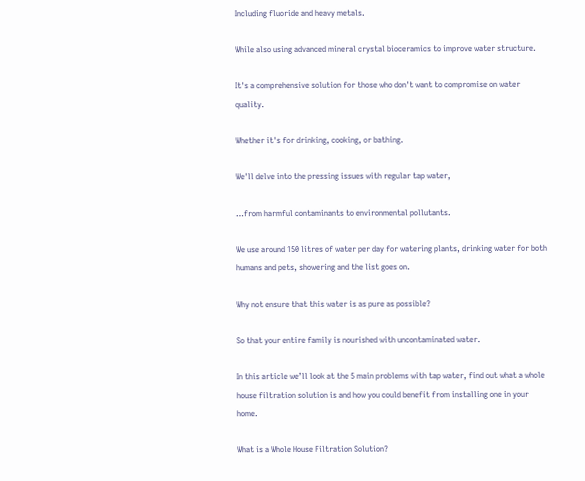Including fluoride and heavy metals.

While also using advanced mineral crystal bioceramics to improve water structure.

It's a comprehensive solution for those who don't want to compromise on water quality.

Whether it's for drinking, cooking, or bathing.

We'll delve into the pressing issues with regular tap water,

…from harmful contaminants to environmental pollutants.

We use around 150 litres of water per day for watering plants, drinking water for both humans and pets, showering and the list goes on.

Why not ensure that this water is as pure as possible?

So that your entire family is nourished with uncontaminated water.

In this article we’ll look at the 5 main problems with tap water, find out what a whole house filtration solution is and how you could benefit from installing one in your home.

What is a Whole House Filtration Solution?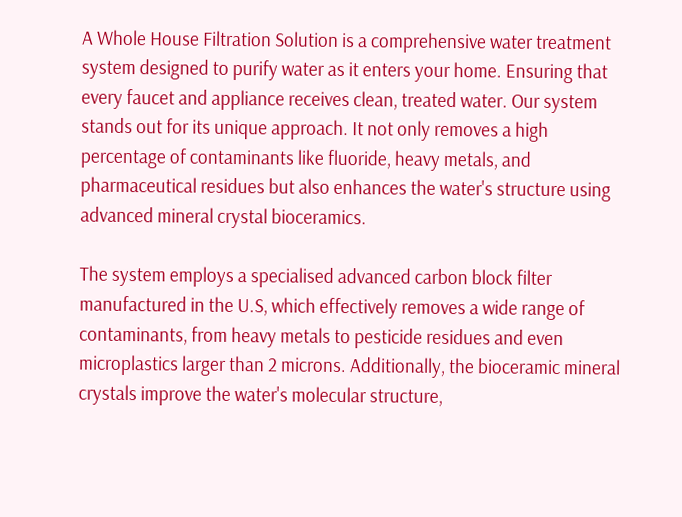A Whole House Filtration Solution is a comprehensive water treatment system designed to purify water as it enters your home. Ensuring that every faucet and appliance receives clean, treated water. Our system stands out for its unique approach. It not only removes a high percentage of contaminants like fluoride, heavy metals, and pharmaceutical residues but also enhances the water's structure using advanced mineral crystal bioceramics.

The system employs a specialised advanced carbon block filter manufactured in the U.S, which effectively removes a wide range of contaminants, from heavy metals to pesticide residues and even microplastics larger than 2 microns. Additionally, the bioceramic mineral crystals improve the water's molecular structure,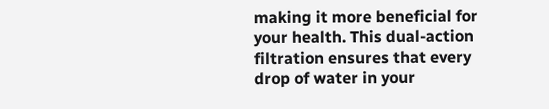making it more beneficial for your health. This dual-action filtration ensures that every drop of water in your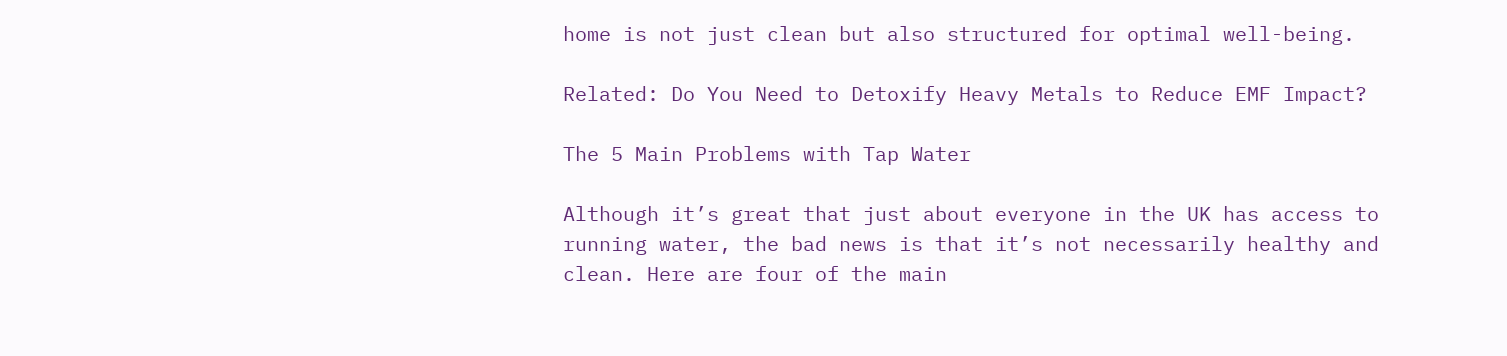home is not just clean but also structured for optimal well-being.

Related: Do You Need to Detoxify Heavy Metals to Reduce EMF Impact?

The 5 Main Problems with Tap Water

Although it’s great that just about everyone in the UK has access to running water, the bad news is that it’s not necessarily healthy and clean. Here are four of the main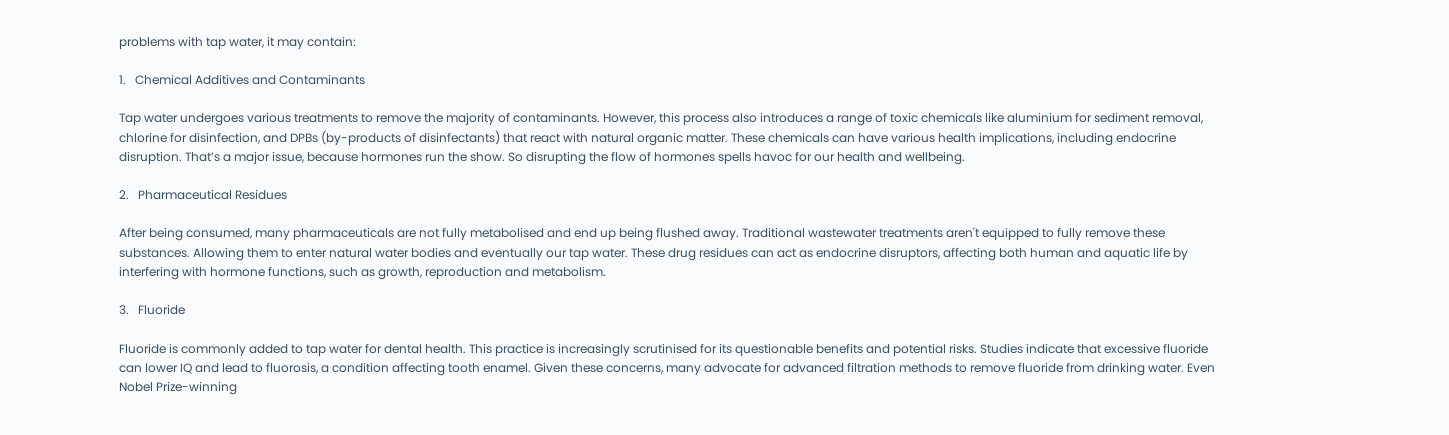problems with tap water, it may contain:

1.   Chemical Additives and Contaminants

Tap water undergoes various treatments to remove the majority of contaminants. However, this process also introduces a range of toxic chemicals like aluminium for sediment removal, chlorine for disinfection, and DPBs (by-products of disinfectants) that react with natural organic matter. These chemicals can have various health implications, including endocrine disruption. That’s a major issue, because hormones run the show. So disrupting the flow of hormones spells havoc for our health and wellbeing.

2.   Pharmaceutical Residues

After being consumed, many pharmaceuticals are not fully metabolised and end up being flushed away. Traditional wastewater treatments aren't equipped to fully remove these substances. Allowing them to enter natural water bodies and eventually our tap water. These drug residues can act as endocrine disruptors, affecting both human and aquatic life by interfering with hormone functions, such as growth, reproduction and metabolism.

3.   Fluoride

Fluoride is commonly added to tap water for dental health. This practice is increasingly scrutinised for its questionable benefits and potential risks. Studies indicate that excessive fluoride can lower IQ and lead to fluorosis, a condition affecting tooth enamel. Given these concerns, many advocate for advanced filtration methods to remove fluoride from drinking water. Even Nobel Prize-winning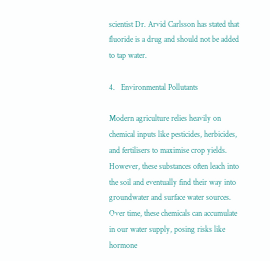scientist Dr. Arvid Carlsson has stated that fluoride is a drug and should not be added to tap water.

4.   Environmental Pollutants

Modern agriculture relies heavily on chemical inputs like pesticides, herbicides, and fertilisers to maximise crop yields. However, these substances often leach into the soil and eventually find their way into groundwater and surface water sources. Over time, these chemicals can accumulate in our water supply, posing risks like hormone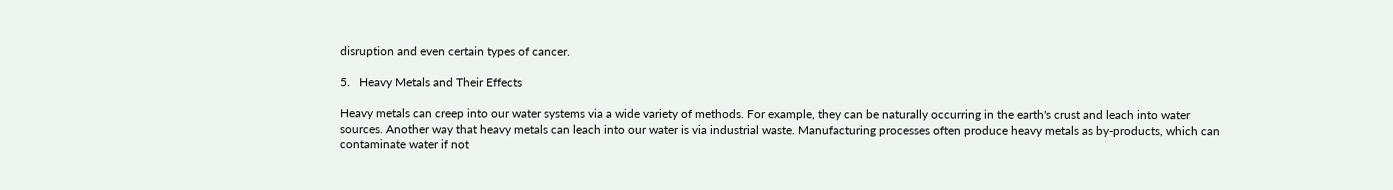disruption and even certain types of cancer.

5.   Heavy Metals and Their Effects

Heavy metals can creep into our water systems via a wide variety of methods. For example, they can be naturally occurring in the earth's crust and leach into water sources. Another way that heavy metals can leach into our water is via industrial waste. Manufacturing processes often produce heavy metals as by-products, which can contaminate water if not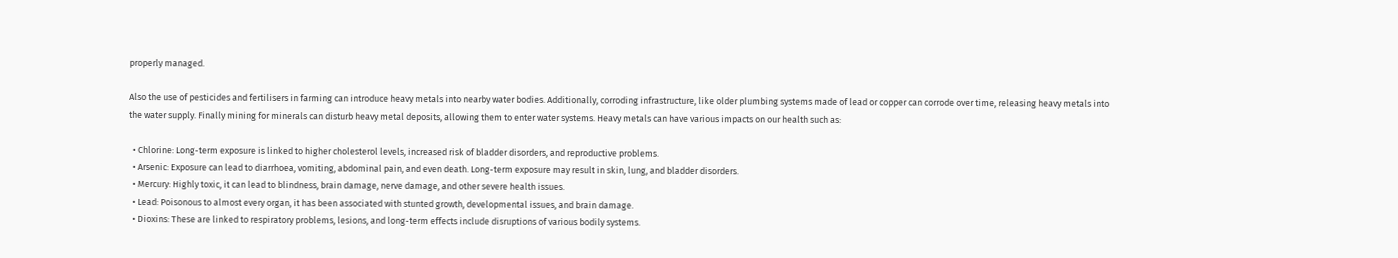properly managed.

Also the use of pesticides and fertilisers in farming can introduce heavy metals into nearby water bodies. Additionally, corroding infrastructure, like older plumbing systems made of lead or copper can corrode over time, releasing heavy metals into the water supply. Finally mining for minerals can disturb heavy metal deposits, allowing them to enter water systems. Heavy metals can have various impacts on our health such as:

  • Chlorine: Long-term exposure is linked to higher cholesterol levels, increased risk of bladder disorders, and reproductive problems.
  • Arsenic: Exposure can lead to diarrhoea, vomiting, abdominal pain, and even death. Long-term exposure may result in skin, lung, and bladder disorders.
  • Mercury: Highly toxic, it can lead to blindness, brain damage, nerve damage, and other severe health issues.
  • Lead: Poisonous to almost every organ, it has been associated with stunted growth, developmental issues, and brain damage.
  • Dioxins: These are linked to respiratory problems, lesions, and long-term effects include disruptions of various bodily systems.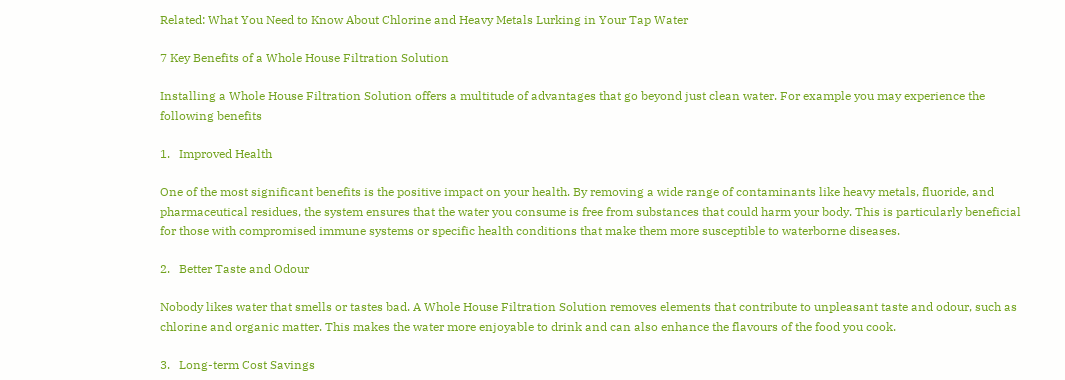Related: What You Need to Know About Chlorine and Heavy Metals Lurking in Your Tap Water

7 Key Benefits of a Whole House Filtration Solution

Installing a Whole House Filtration Solution offers a multitude of advantages that go beyond just clean water. For example you may experience the following benefits

1.   Improved Health

One of the most significant benefits is the positive impact on your health. By removing a wide range of contaminants like heavy metals, fluoride, and pharmaceutical residues, the system ensures that the water you consume is free from substances that could harm your body. This is particularly beneficial for those with compromised immune systems or specific health conditions that make them more susceptible to waterborne diseases.

2.   Better Taste and Odour

Nobody likes water that smells or tastes bad. A Whole House Filtration Solution removes elements that contribute to unpleasant taste and odour, such as chlorine and organic matter. This makes the water more enjoyable to drink and can also enhance the flavours of the food you cook.

3.   Long-term Cost Savings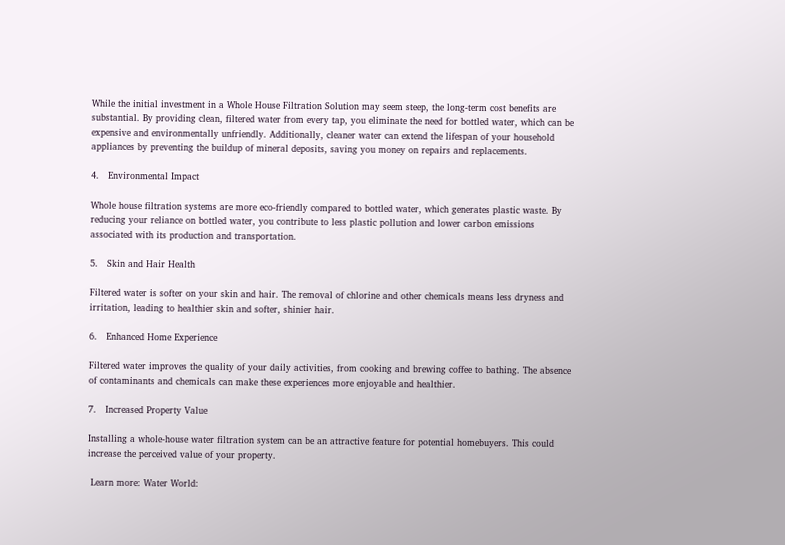While the initial investment in a Whole House Filtration Solution may seem steep, the long-term cost benefits are substantial. By providing clean, filtered water from every tap, you eliminate the need for bottled water, which can be expensive and environmentally unfriendly. Additionally, cleaner water can extend the lifespan of your household appliances by preventing the buildup of mineral deposits, saving you money on repairs and replacements.

4.   Environmental Impact

Whole house filtration systems are more eco-friendly compared to bottled water, which generates plastic waste. By reducing your reliance on bottled water, you contribute to less plastic pollution and lower carbon emissions associated with its production and transportation.

5.   Skin and Hair Health

Filtered water is softer on your skin and hair. The removal of chlorine and other chemicals means less dryness and irritation, leading to healthier skin and softer, shinier hair.

6.   Enhanced Home Experience

Filtered water improves the quality of your daily activities, from cooking and brewing coffee to bathing. The absence of contaminants and chemicals can make these experiences more enjoyable and healthier.

7.   Increased Property Value

Installing a whole-house water filtration system can be an attractive feature for potential homebuyers. This could increase the perceived value of your property.

 Learn more: Water World: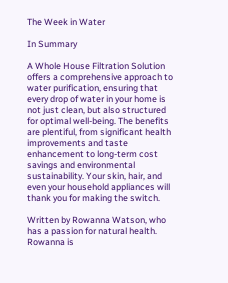The Week in Water

In Summary

A Whole House Filtration Solution offers a comprehensive approach to water purification, ensuring that every drop of water in your home is not just clean, but also structured for optimal well-being. The benefits are plentiful, from significant health improvements and taste enhancement to long-term cost savings and environmental sustainability. Your skin, hair, and even your household appliances will thank you for making the switch.

Written by Rowanna Watson, who has a passion for natural health. Rowanna is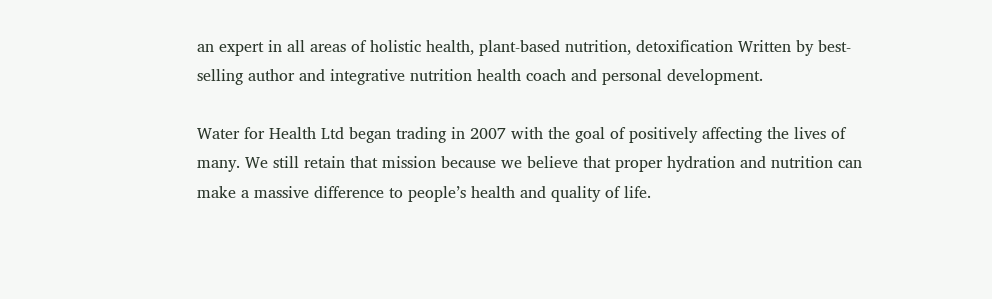an expert in all areas of holistic health, plant-based nutrition, detoxification Written by best-selling author and integrative nutrition health coach and personal development.

Water for Health Ltd began trading in 2007 with the goal of positively affecting the lives of many. We still retain that mission because we believe that proper hydration and nutrition can make a massive difference to people’s health and quality of life.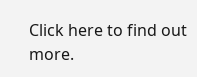Click here to find out more.